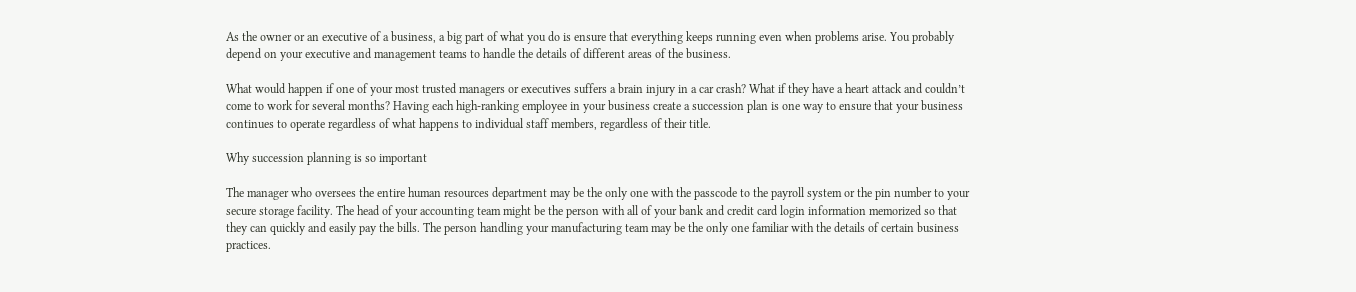As the owner or an executive of a business, a big part of what you do is ensure that everything keeps running even when problems arise. You probably depend on your executive and management teams to handle the details of different areas of the business.

What would happen if one of your most trusted managers or executives suffers a brain injury in a car crash? What if they have a heart attack and couldn’t come to work for several months? Having each high-ranking employee in your business create a succession plan is one way to ensure that your business continues to operate regardless of what happens to individual staff members, regardless of their title.

Why succession planning is so important

The manager who oversees the entire human resources department may be the only one with the passcode to the payroll system or the pin number to your secure storage facility. The head of your accounting team might be the person with all of your bank and credit card login information memorized so that they can quickly and easily pay the bills. The person handling your manufacturing team may be the only one familiar with the details of certain business practices.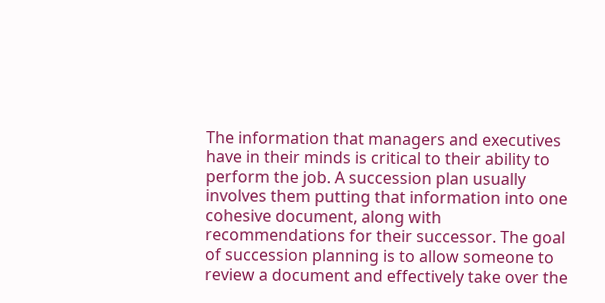The information that managers and executives have in their minds is critical to their ability to perform the job. A succession plan usually involves them putting that information into one cohesive document, along with recommendations for their successor. The goal of succession planning is to allow someone to review a document and effectively take over the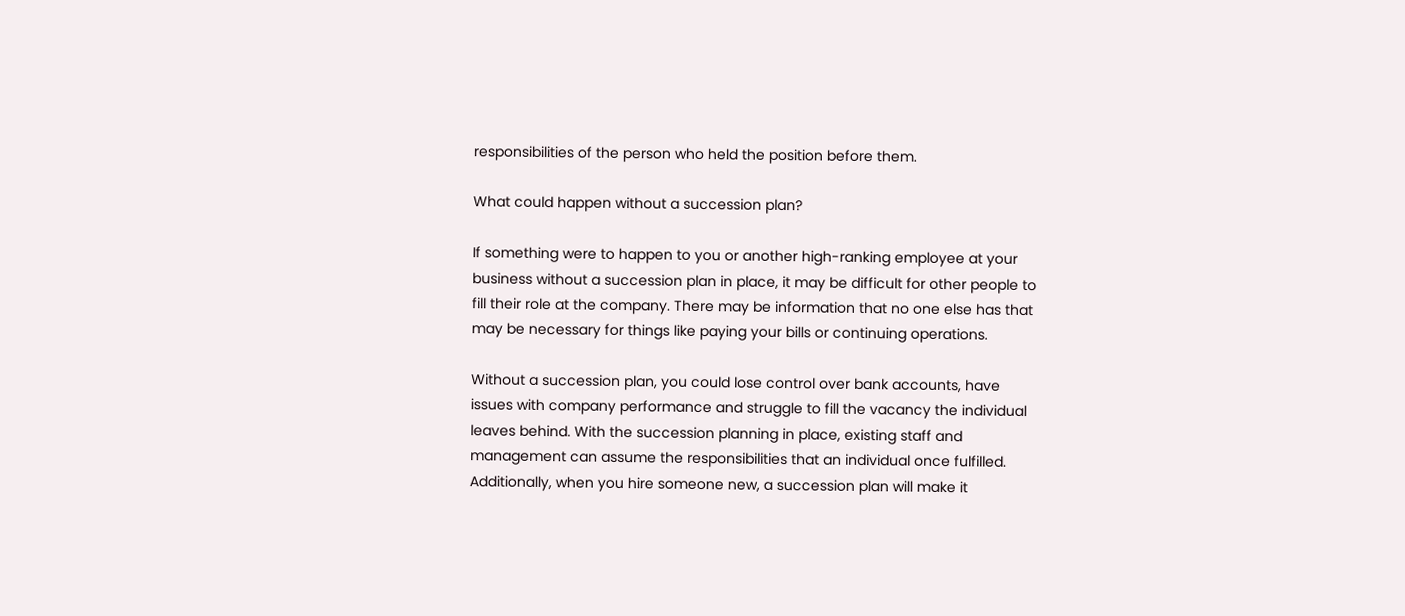responsibilities of the person who held the position before them.

What could happen without a succession plan?

If something were to happen to you or another high-ranking employee at your business without a succession plan in place, it may be difficult for other people to fill their role at the company. There may be information that no one else has that may be necessary for things like paying your bills or continuing operations.

Without a succession plan, you could lose control over bank accounts, have issues with company performance and struggle to fill the vacancy the individual leaves behind. With the succession planning in place, existing staff and management can assume the responsibilities that an individual once fulfilled. Additionally, when you hire someone new, a succession plan will make it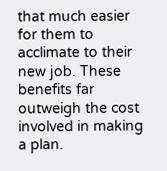that much easier for them to acclimate to their new job. These benefits far outweigh the cost involved in making a plan.